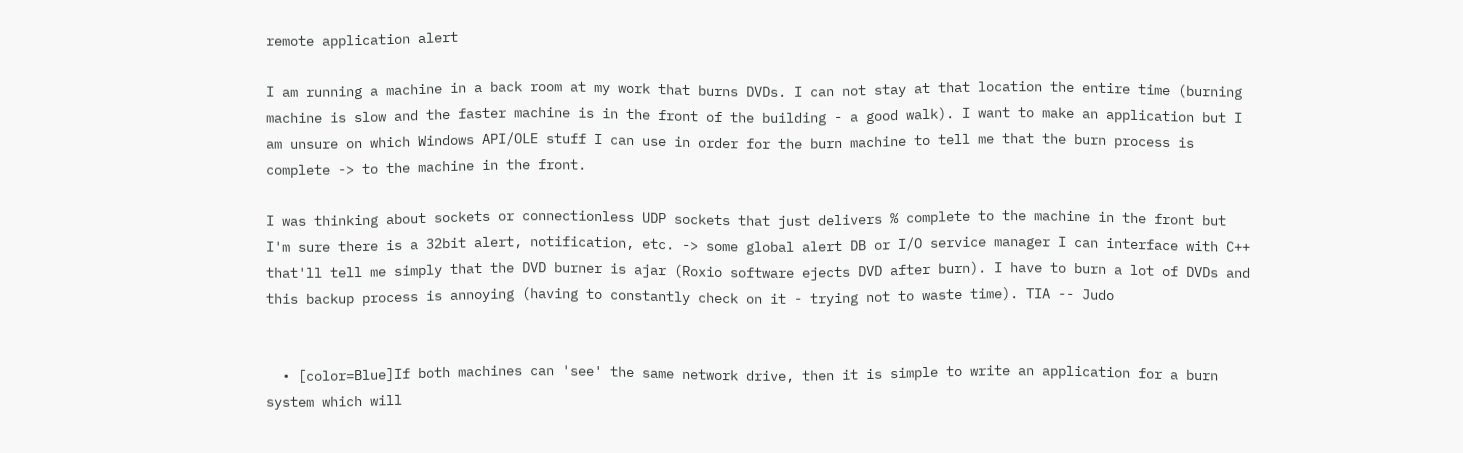remote application alert

I am running a machine in a back room at my work that burns DVDs. I can not stay at that location the entire time (burning machine is slow and the faster machine is in the front of the building - a good walk). I want to make an application but I am unsure on which Windows API/OLE stuff I can use in order for the burn machine to tell me that the burn process is complete -> to the machine in the front.

I was thinking about sockets or connectionless UDP sockets that just delivers % complete to the machine in the front but I'm sure there is a 32bit alert, notification, etc. -> some global alert DB or I/O service manager I can interface with C++ that'll tell me simply that the DVD burner is ajar (Roxio software ejects DVD after burn). I have to burn a lot of DVDs and this backup process is annoying (having to constantly check on it - trying not to waste time). TIA -- Judo


  • [color=Blue]If both machines can 'see' the same network drive, then it is simple to write an application for a burn system which will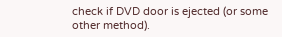check if DVD door is ejected (or some other method).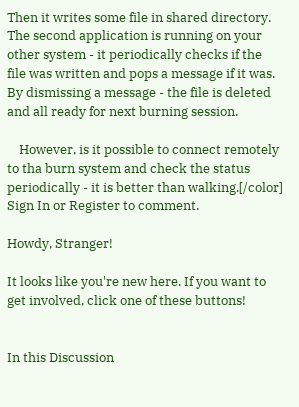Then it writes some file in shared directory. The second application is running on your other system - it periodically checks if the file was written and pops a message if it was. By dismissing a message - the file is deleted and all ready for next burning session.

    However, is it possible to connect remotely to tha burn system and check the status periodically - it is better than walking.[/color]
Sign In or Register to comment.

Howdy, Stranger!

It looks like you're new here. If you want to get involved, click one of these buttons!


In this Discussion